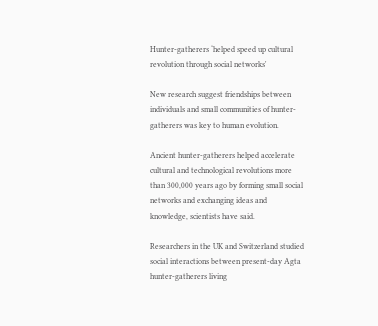Hunter-gatherers ‘helped speed up cultural revolution through social networks'

New research suggest friendships between individuals and small communities of hunter-gatherers was key to human evolution.

Ancient hunter-gatherers helped accelerate cultural and technological revolutions more than 300,000 years ago by forming small social networks and exchanging ideas and knowledge, scientists have said.

Researchers in the UK and Switzerland studied social interactions between present-day Agta hunter-gatherers living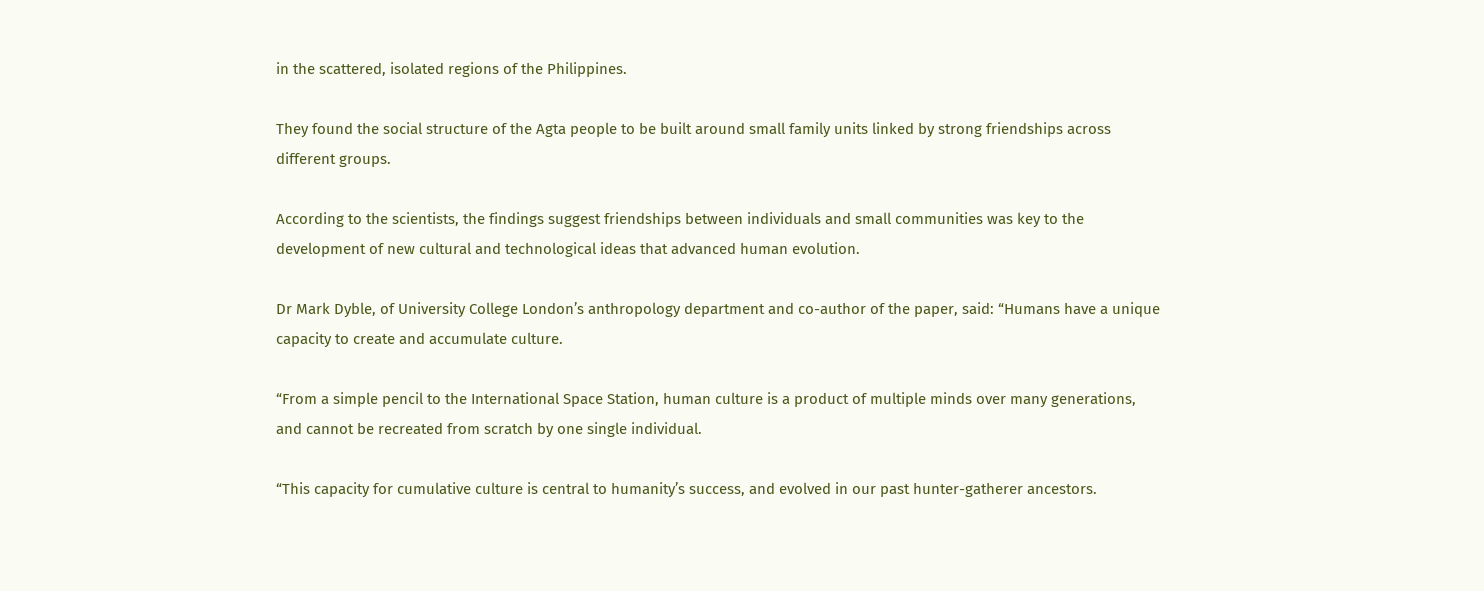in the scattered, isolated regions of the Philippines.

They found the social structure of the Agta people to be built around small family units linked by strong friendships across different groups.

According to the scientists, the findings suggest friendships between individuals and small communities was key to the development of new cultural and technological ideas that advanced human evolution.

Dr Mark Dyble, of University College London’s anthropology department and co-author of the paper, said: “Humans have a unique capacity to create and accumulate culture.

“From a simple pencil to the International Space Station, human culture is a product of multiple minds over many generations, and cannot be recreated from scratch by one single individual.

“This capacity for cumulative culture is central to humanity’s success, and evolved in our past hunter-gatherer ancestors.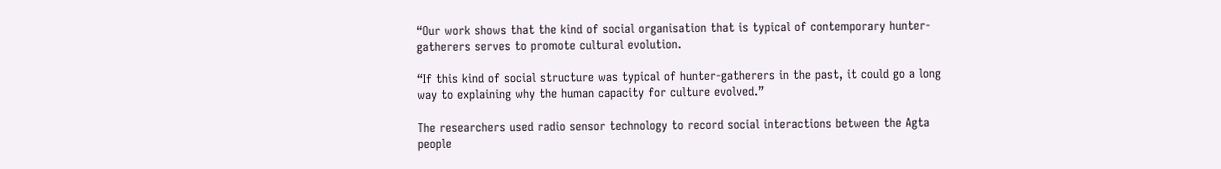“Our work shows that the kind of social organisation that is typical of contemporary hunter-gatherers serves to promote cultural evolution.

“If this kind of social structure was typical of hunter-gatherers in the past, it could go a long way to explaining why the human capacity for culture evolved.”

The researchers used radio sensor technology to record social interactions between the Agta people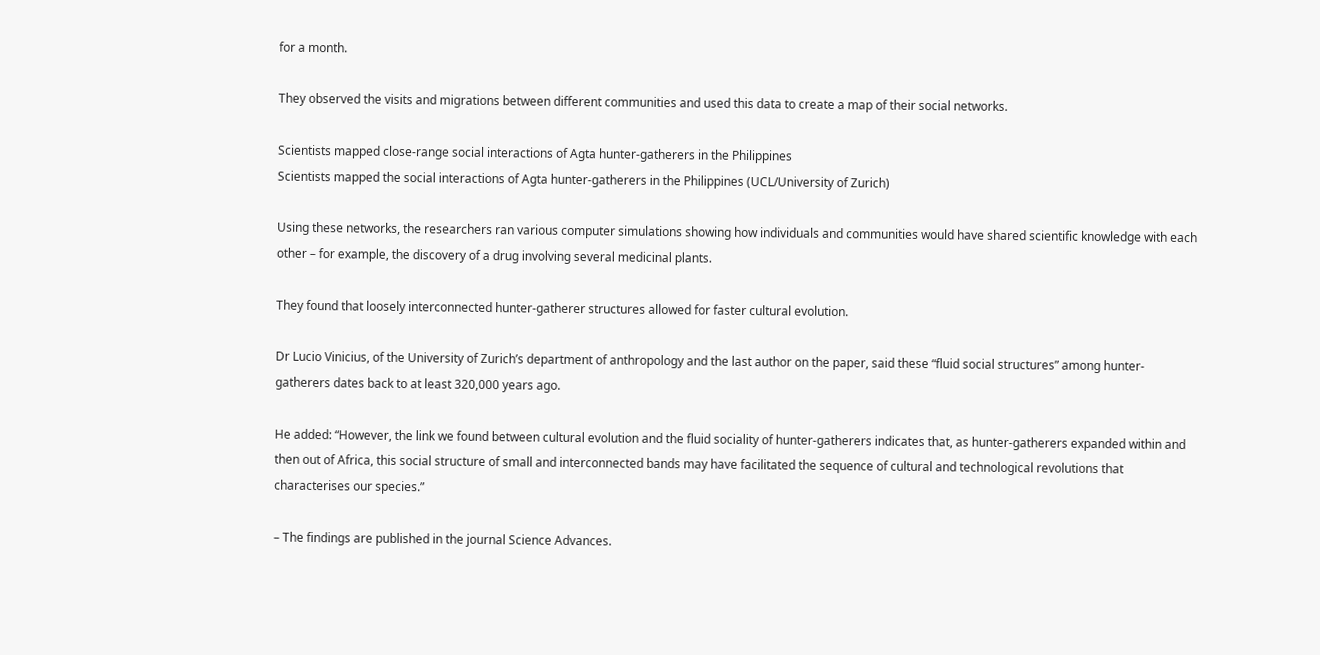for a month.

They observed the visits and migrations between different communities and used this data to create a map of their social networks.

Scientists mapped close-range social interactions of Agta hunter-gatherers in the Philippines
Scientists mapped the social interactions of Agta hunter-gatherers in the Philippines (UCL/University of Zurich)

Using these networks, the researchers ran various computer simulations showing how individuals and communities would have shared scientific knowledge with each other – for example, the discovery of a drug involving several medicinal plants.

They found that loosely interconnected hunter-gatherer structures allowed for faster cultural evolution.

Dr Lucio Vinicius, of the University of Zurich’s department of anthropology and the last author on the paper, said these “fluid social structures” among hunter-gatherers dates back to at least 320,000 years ago.

He added: “However, the link we found between cultural evolution and the fluid sociality of hunter-gatherers indicates that, as hunter-gatherers expanded within and then out of Africa, this social structure of small and interconnected bands may have facilitated the sequence of cultural and technological revolutions that characterises our species.”

– The findings are published in the journal Science Advances.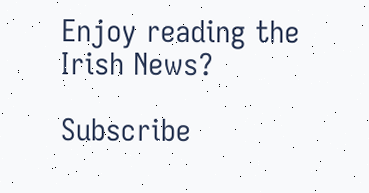Enjoy reading the Irish News?

Subscribe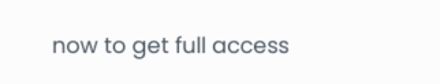now to get full access